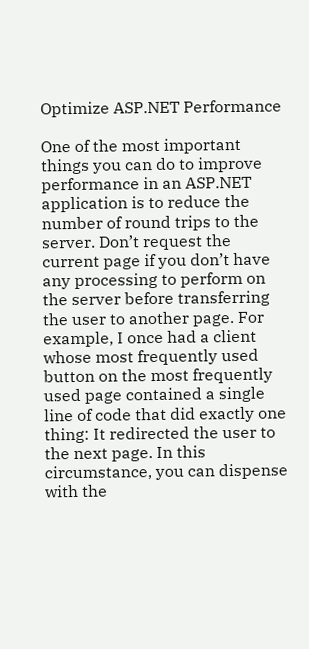Optimize ASP.NET Performance

One of the most important things you can do to improve performance in an ASP.NET application is to reduce the number of round trips to the server. Don’t request the current page if you don’t have any processing to perform on the server before transferring the user to another page. For example, I once had a client whose most frequently used button on the most frequently used page contained a single line of code that did exactly one thing: It redirected the user to the next page. In this circumstance, you can dispense with the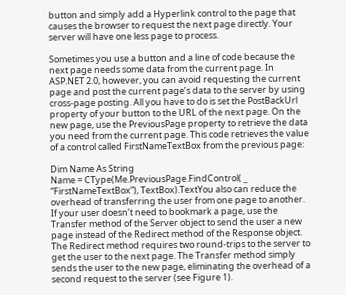button and simply add a Hyperlink control to the page that causes the browser to request the next page directly. Your server will have one less page to process.

Sometimes you use a button and a line of code because the next page needs some data from the current page. In ASP.NET 2.0, however, you can avoid requesting the current page and post the current page’s data to the server by using cross-page posting. All you have to do is set the PostBackUrl property of your button to the URL of the next page. On the new page, use the PreviousPage property to retrieve the data you need from the current page. This code retrieves the value of a control called FirstNameTextBox from the previous page:

Dim Name As String
Name = CType(Me.PreviousPage.FindControl( _
“FirstNameTextBox”), TextBox).TextYou also can reduce the overhead of transferring the user from one page to another. If your user doesn’t need to bookmark a page, use the Transfer method of the Server object to send the user a new page instead of the Redirect method of the Response object. The Redirect method requires two round-trips to the server to get the user to the next page. The Transfer method simply sends the user to the new page, eliminating the overhead of a second request to the server (see Figure 1).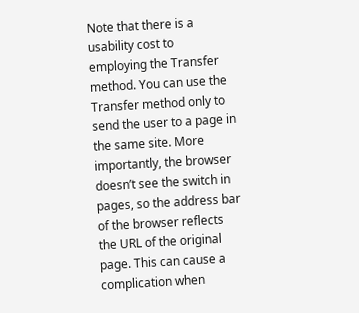Note that there is a usability cost to employing the Transfer method. You can use the Transfer method only to send the user to a page in the same site. More importantly, the browser doesn’t see the switch in pages, so the address bar of the browser reflects the URL of the original page. This can cause a complication when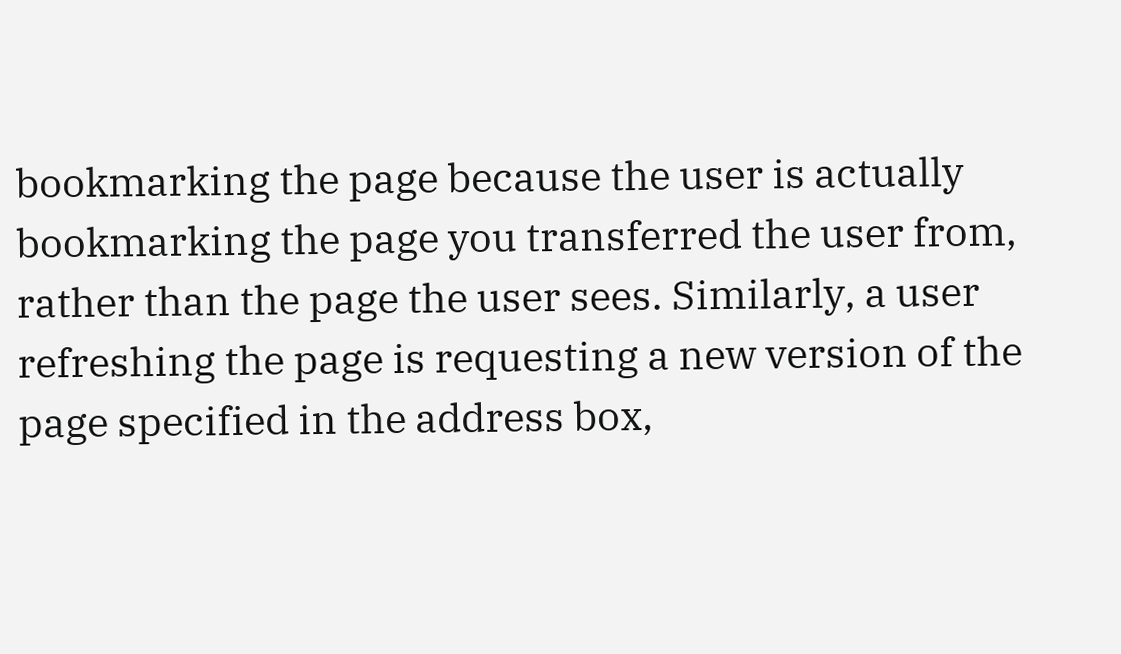bookmarking the page because the user is actually bookmarking the page you transferred the user from, rather than the page the user sees. Similarly, a user refreshing the page is requesting a new version of the page specified in the address box,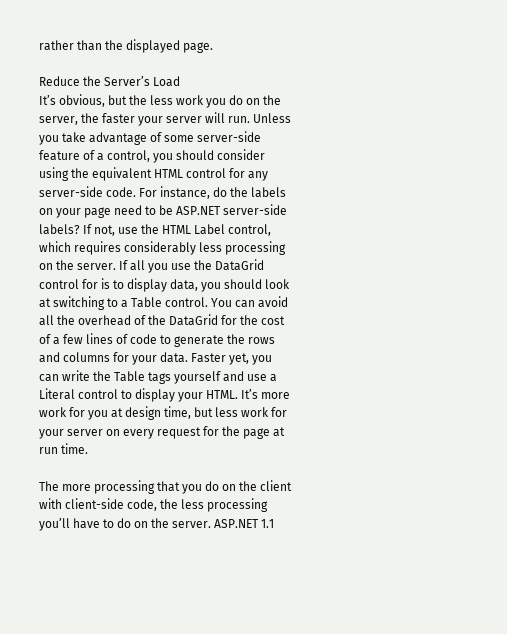rather than the displayed page.

Reduce the Server’s Load
It’s obvious, but the less work you do on the server, the faster your server will run. Unless you take advantage of some server-side feature of a control, you should consider using the equivalent HTML control for any server-side code. For instance, do the labels on your page need to be ASP.NET server-side labels? If not, use the HTML Label control, which requires considerably less processing on the server. If all you use the DataGrid control for is to display data, you should look at switching to a Table control. You can avoid all the overhead of the DataGrid for the cost of a few lines of code to generate the rows and columns for your data. Faster yet, you can write the Table tags yourself and use a Literal control to display your HTML. It’s more work for you at design time, but less work for your server on every request for the page at run time.

The more processing that you do on the client with client-side code, the less processing you’ll have to do on the server. ASP.NET 1.1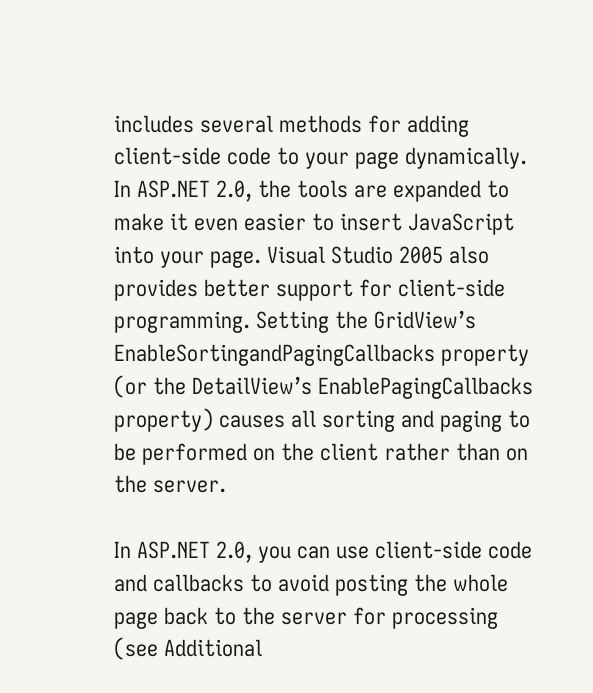includes several methods for adding client-side code to your page dynamically. In ASP.NET 2.0, the tools are expanded to make it even easier to insert JavaScript into your page. Visual Studio 2005 also provides better support for client-side programming. Setting the GridView’s EnableSortingandPagingCallbacks property (or the DetailView’s EnablePagingCallbacks property) causes all sorting and paging to be performed on the client rather than on the server.

In ASP.NET 2.0, you can use client-side code and callbacks to avoid posting the whole page back to the server for processing (see Additional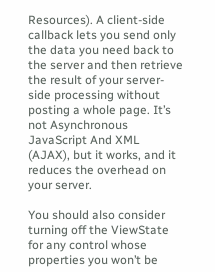Resources). A client-side callback lets you send only the data you need back to the server and then retrieve the result of your server-side processing without posting a whole page. It’s not Asynchronous JavaScript And XML (AJAX), but it works, and it reduces the overhead on your server.

You should also consider turning off the ViewState for any control whose properties you won’t be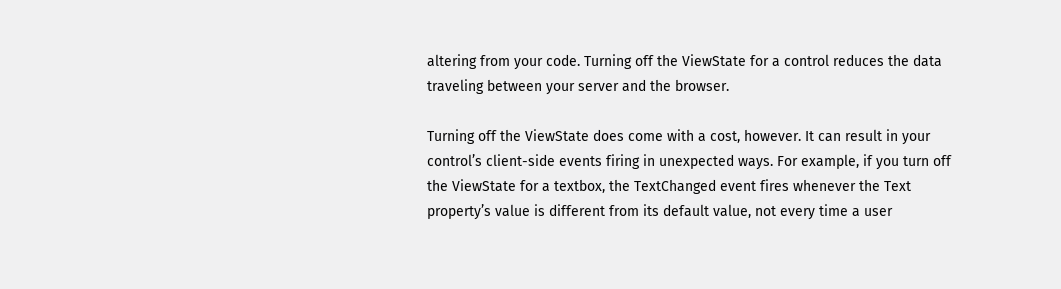altering from your code. Turning off the ViewState for a control reduces the data traveling between your server and the browser.

Turning off the ViewState does come with a cost, however. It can result in your control’s client-side events firing in unexpected ways. For example, if you turn off the ViewState for a textbox, the TextChanged event fires whenever the Text property’s value is different from its default value, not every time a user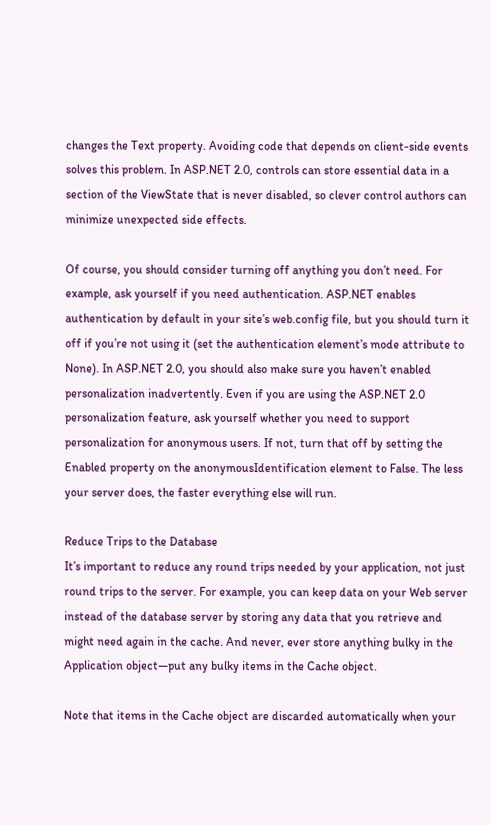changes the Text property. Avoiding code that depends on client-side events solves this problem. In ASP.NET 2.0, controls can store essential data in a section of the ViewState that is never disabled, so clever control authors can minimize unexpected side effects.

Of course, you should consider turning off anything you don’t need. For example, ask yourself if you need authentication. ASP.NET enables authentication by default in your site’s web.config file, but you should turn it off if you’re not using it (set the authentication element’s mode attribute to None). In ASP.NET 2.0, you should also make sure you haven’t enabled personalization inadvertently. Even if you are using the ASP.NET 2.0 personalization feature, ask yourself whether you need to support personalization for anonymous users. If not, turn that off by setting the Enabled property on the anonymousIdentification element to False. The less your server does, the faster everything else will run.

Reduce Trips to the Database
It’s important to reduce any round trips needed by your application, not just round trips to the server. For example, you can keep data on your Web server instead of the database server by storing any data that you retrieve and might need again in the cache. And never, ever store anything bulky in the Application object—put any bulky items in the Cache object.

Note that items in the Cache object are discarded automatically when your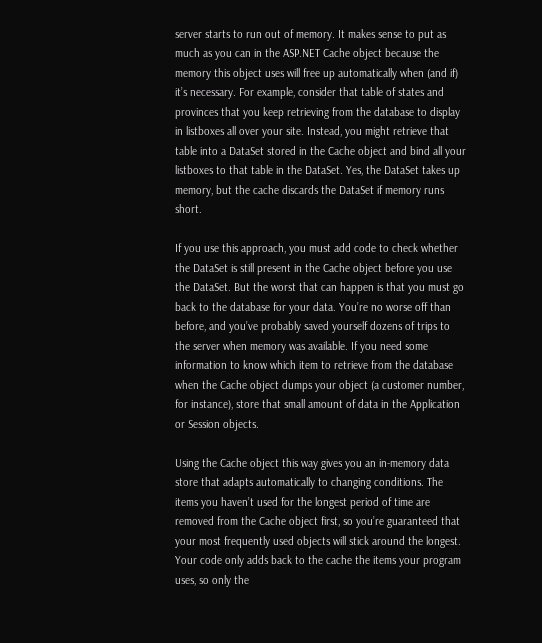server starts to run out of memory. It makes sense to put as much as you can in the ASP.NET Cache object because the memory this object uses will free up automatically when (and if) it’s necessary. For example, consider that table of states and provinces that you keep retrieving from the database to display in listboxes all over your site. Instead, you might retrieve that table into a DataSet stored in the Cache object and bind all your listboxes to that table in the DataSet. Yes, the DataSet takes up memory, but the cache discards the DataSet if memory runs short.

If you use this approach, you must add code to check whether the DataSet is still present in the Cache object before you use the DataSet. But the worst that can happen is that you must go back to the database for your data. You’re no worse off than before, and you’ve probably saved yourself dozens of trips to the server when memory was available. If you need some information to know which item to retrieve from the database when the Cache object dumps your object (a customer number, for instance), store that small amount of data in the Application or Session objects.

Using the Cache object this way gives you an in-memory data store that adapts automatically to changing conditions. The items you haven’t used for the longest period of time are removed from the Cache object first, so you’re guaranteed that your most frequently used objects will stick around the longest. Your code only adds back to the cache the items your program uses, so only the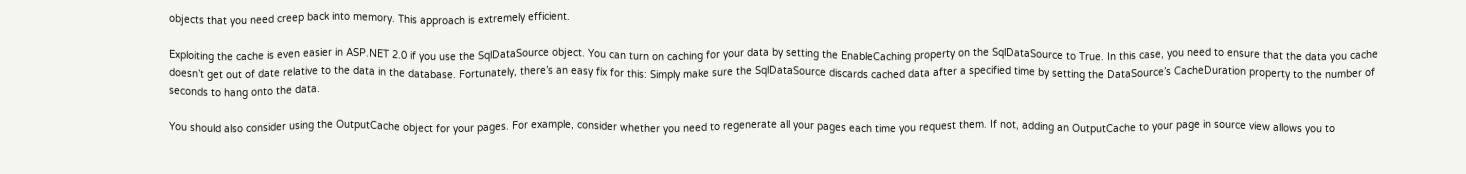objects that you need creep back into memory. This approach is extremely efficient.

Exploiting the cache is even easier in ASP.NET 2.0 if you use the SqlDataSource object. You can turn on caching for your data by setting the EnableCaching property on the SqlDataSource to True. In this case, you need to ensure that the data you cache doesn’t get out of date relative to the data in the database. Fortunately, there’s an easy fix for this: Simply make sure the SqlDataSource discards cached data after a specified time by setting the DataSource’s CacheDuration property to the number of seconds to hang onto the data.

You should also consider using the OutputCache object for your pages. For example, consider whether you need to regenerate all your pages each time you request them. If not, adding an OutputCache to your page in source view allows you to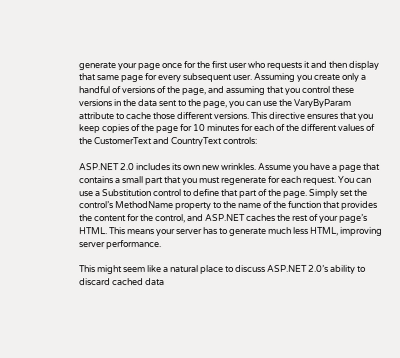generate your page once for the first user who requests it and then display that same page for every subsequent user. Assuming you create only a handful of versions of the page, and assuming that you control these versions in the data sent to the page, you can use the VaryByParam attribute to cache those different versions. This directive ensures that you keep copies of the page for 10 minutes for each of the different values of the CustomerText and CountryText controls:

ASP.NET 2.0 includes its own new wrinkles. Assume you have a page that contains a small part that you must regenerate for each request. You can use a Substitution control to define that part of the page. Simply set the control’s MethodName property to the name of the function that provides the content for the control, and ASP.NET caches the rest of your page’s HTML. This means your server has to generate much less HTML, improving server performance.

This might seem like a natural place to discuss ASP.NET 2.0’s ability to discard cached data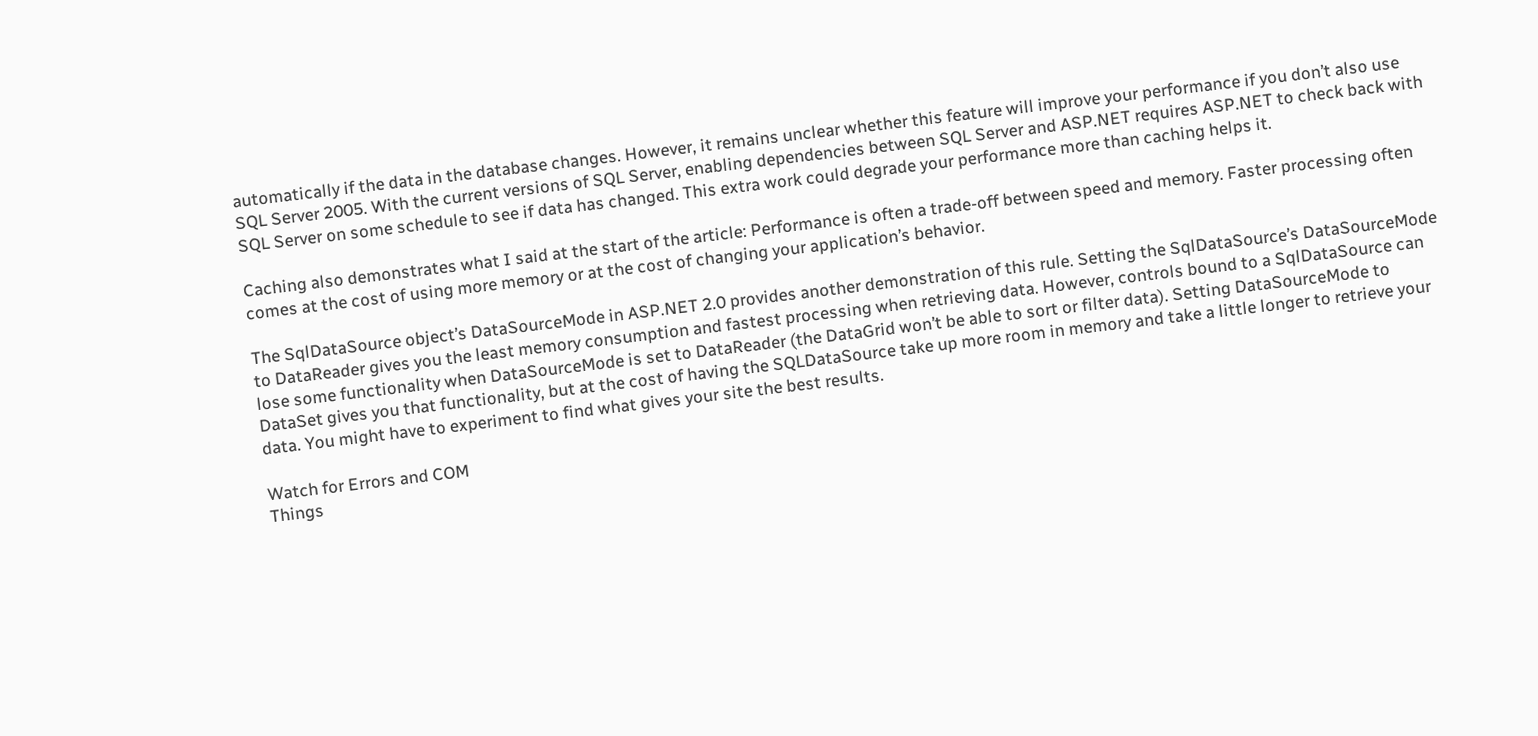automatically if the data in the database changes. However, it remains unclear whether this feature will improve your performance if you don’t also use SQL Server 2005. With the current versions of SQL Server, enabling dependencies between SQL Server and ASP.NET requires ASP.NET to check back with SQL Server on some schedule to see if data has changed. This extra work could degrade your performance more than caching helps it.

Caching also demonstrates what I said at the start of the article: Performance is often a trade-off between speed and memory. Faster processing often comes at the cost of using more memory or at the cost of changing your application’s behavior.

The SqlDataSource object’s DataSourceMode in ASP.NET 2.0 provides another demonstration of this rule. Setting the SqlDataSource’s DataSourceMode to DataReader gives you the least memory consumption and fastest processing when retrieving data. However, controls bound to a SqlDataSource can lose some functionality when DataSourceMode is set to DataReader (the DataGrid won’t be able to sort or filter data). Setting DataSourceMode to DataSet gives you that functionality, but at the cost of having the SQLDataSource take up more room in memory and take a little longer to retrieve your data. You might have to experiment to find what gives your site the best results.

Watch for Errors and COM
Things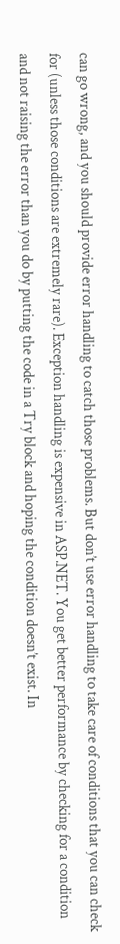can go wrong, and you should provide error handling to catch those problems. But don’t use error handling to take care of conditions that you can check for (unless those conditions are extremely rare). Exception handling is expensive in ASP.NET. You get better performance by checking for a condition and not raising the error than you do by putting the code in a Try block and hoping the condition doesn’t exist. In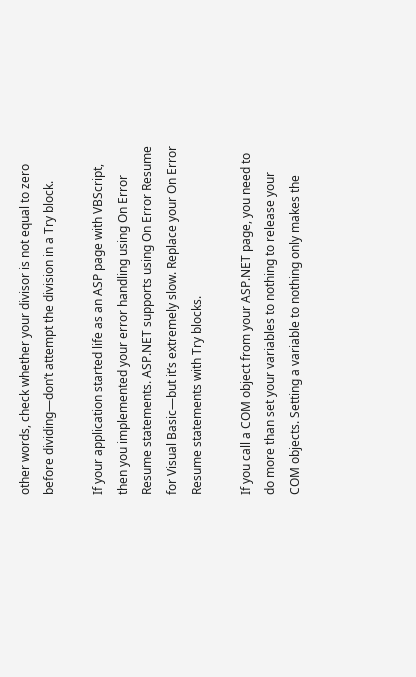other words, check whether your divisor is not equal to zero before dividing—don’t attempt the division in a Try block.

If your application started life as an ASP page with VBScript, then you implemented your error handling using On Error Resume statements. ASP.NET supports using On Error Resume for Visual Basic—but it’s extremely slow. Replace your On Error Resume statements with Try blocks.

If you call a COM object from your ASP.NET page, you need to do more than set your variables to nothing to release your COM objects. Setting a variable to nothing only makes the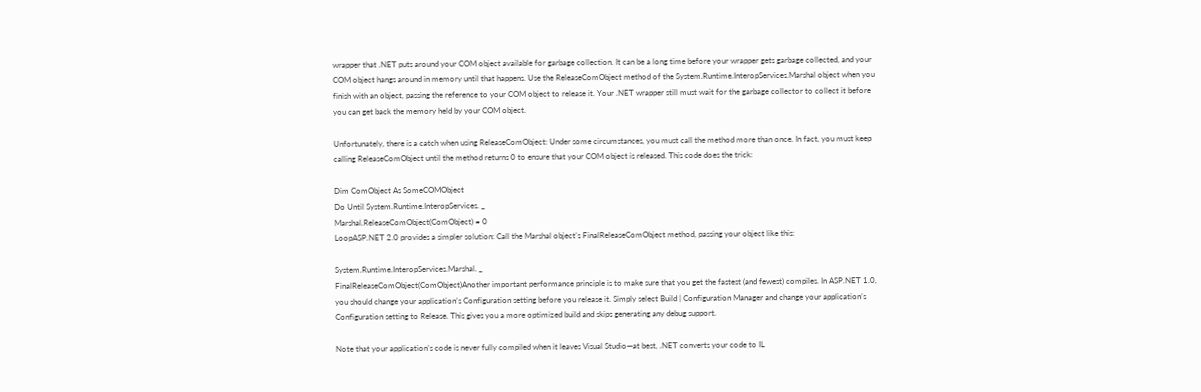wrapper that .NET puts around your COM object available for garbage collection. It can be a long time before your wrapper gets garbage collected, and your COM object hangs around in memory until that happens. Use the ReleaseComObject method of the System.Runtime.InteropServices.Marshal object when you finish with an object, passing the reference to your COM object to release it. Your .NET wrapper still must wait for the garbage collector to collect it before you can get back the memory held by your COM object.

Unfortunately, there is a catch when using ReleaseComObject: Under some circumstances, you must call the method more than once. In fact, you must keep calling ReleaseComObject until the method returns 0 to ensure that your COM object is released. This code does the trick:

Dim ComObject As SomeCOMObject
Do Until System.Runtime.InteropServices. _
Marshal.ReleaseComObject(ComObject) = 0
LoopASP.NET 2.0 provides a simpler solution: Call the Marshal object’s FinalReleaseComObject method, passing your object like this:

System.Runtime.InteropServices.Marshal. _
FinalReleaseComObject(ComObject)Another important performance principle is to make sure that you get the fastest (and fewest) compiles. In ASP.NET 1.0, you should change your application’s Configuration setting before you release it. Simply select Build | Configuration Manager and change your application’s Configuration setting to Release. This gives you a more optimized build and skips generating any debug support.

Note that your application’s code is never fully compiled when it leaves Visual Studio—at best, .NET converts your code to IL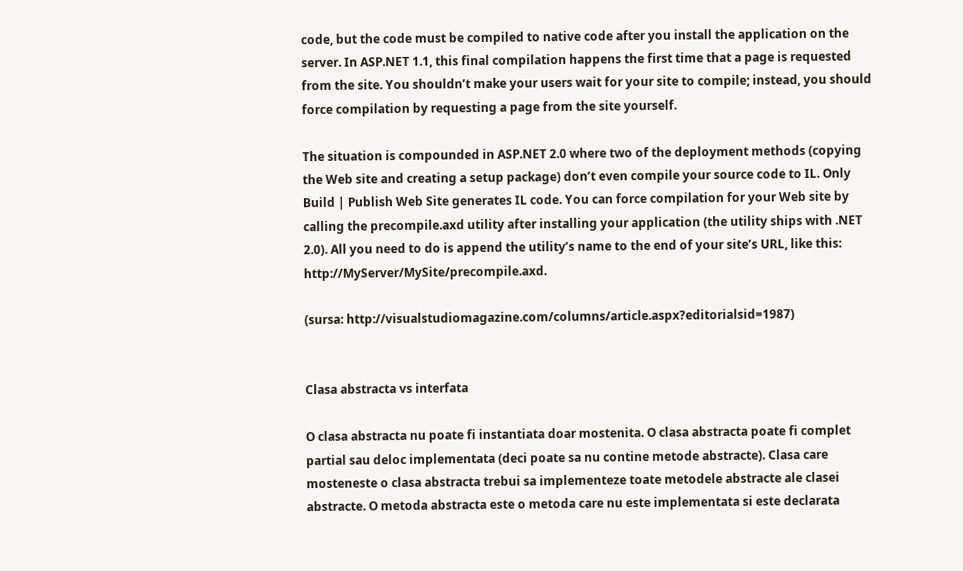code, but the code must be compiled to native code after you install the application on the server. In ASP.NET 1.1, this final compilation happens the first time that a page is requested from the site. You shouldn’t make your users wait for your site to compile; instead, you should force compilation by requesting a page from the site yourself.

The situation is compounded in ASP.NET 2.0 where two of the deployment methods (copying the Web site and creating a setup package) don’t even compile your source code to IL. Only Build | Publish Web Site generates IL code. You can force compilation for your Web site by calling the precompile.axd utility after installing your application (the utility ships with .NET 2.0). All you need to do is append the utility’s name to the end of your site’s URL, like this: http://MyServer/MySite/precompile.axd.

(sursa: http://visualstudiomagazine.com/columns/article.aspx?editorialsid=1987)


Clasa abstracta vs interfata

O clasa abstracta nu poate fi instantiata doar mostenita. O clasa abstracta poate fi complet partial sau deloc implementata (deci poate sa nu contine metode abstracte). Clasa care mosteneste o clasa abstracta trebui sa implementeze toate metodele abstracte ale clasei abstracte. O metoda abstracta este o metoda care nu este implementata si este declarata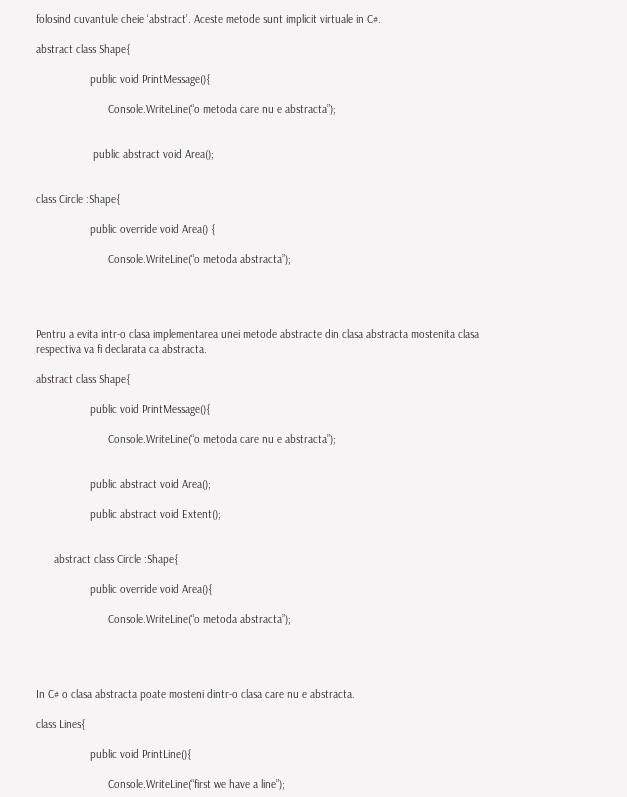folosind cuvantule cheie ‘abstract’. Aceste metode sunt implicit virtuale in C#.

abstract class Shape{

                  public void PrintMessage(){

                        Console.WriteLine(“o metoda care nu e abstracta”);


                   public abstract void Area();


class Circle :Shape{

                  public override void Area() {

                        Console.WriteLine(“o metoda abstracta”);




Pentru a evita intr-o clasa implementarea unei metode abstracte din clasa abstracta mostenita clasa respectiva va fi declarata ca abstracta.

abstract class Shape{

                  public void PrintMessage(){

                        Console.WriteLine(“o metoda care nu e abstracta”);


                  public abstract void Area();

                  public abstract void Extent();


      abstract class Circle :Shape{

                  public override void Area(){

                        Console.WriteLine(“o metoda abstracta”);




In C# o clasa abstracta poate mosteni dintr-o clasa care nu e abstracta.

class Lines{

                  public void PrintLine(){

                        Console.WriteLine(“first we have a line”);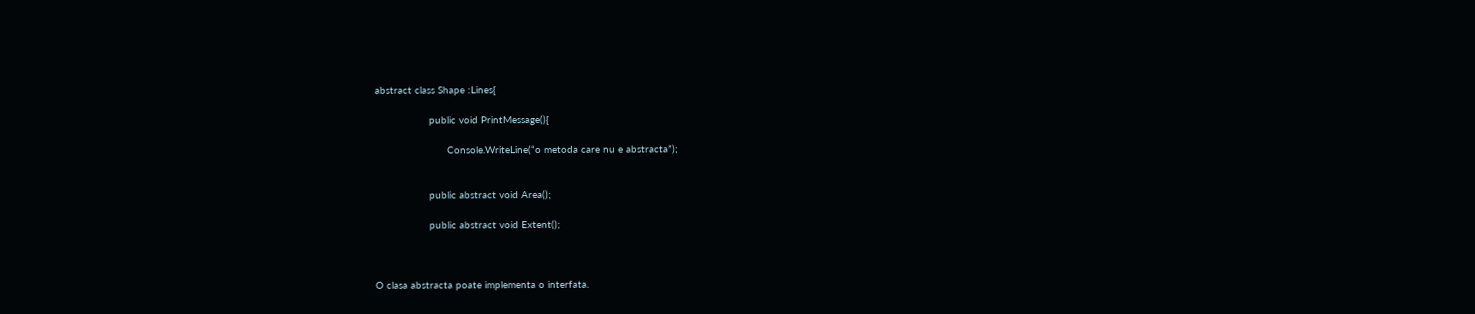abstract class Shape :Lines{

                  public void PrintMessage(){

                        Console.WriteLine(“o metoda care nu e abstracta”);


                  public abstract void Area();

                  public abstract void Extent();



O clasa abstracta poate implementa o interfata.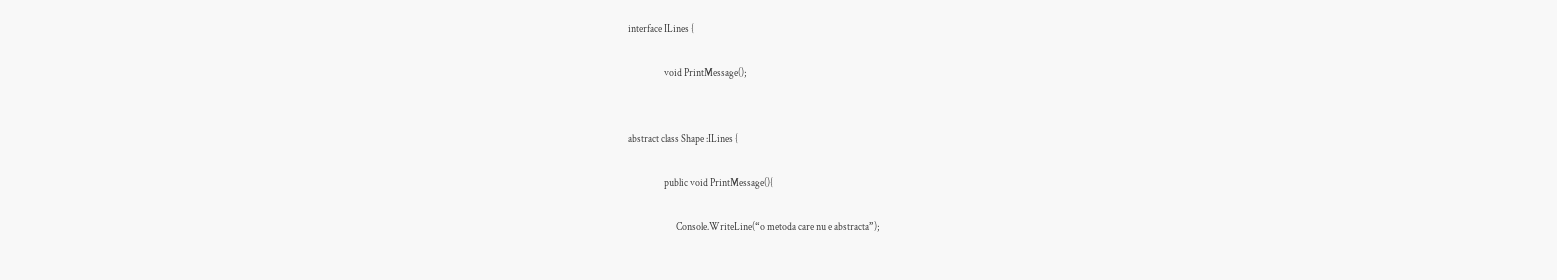interface ILines {

                  void PrintMessage();


abstract class Shape :ILines {

                  public void PrintMessage(){

                        Console.WriteLine(“o metoda care nu e abstracta”);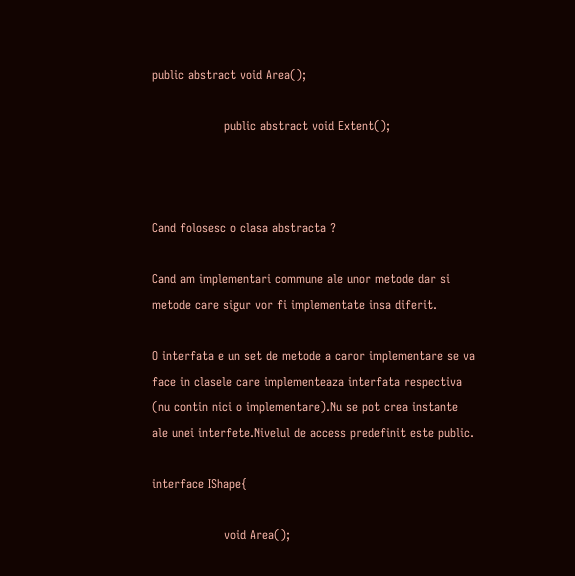public abstract void Area();

                  public abstract void Extent();



Cand folosesc o clasa abstracta ?

Cand am implementari commune ale unor metode dar si metode care sigur vor fi implementate insa diferit.

O interfata e un set de metode a caror implementare se va face in clasele care implementeaza interfata respectiva (nu contin nici o implementare).Nu se pot crea instante ale unei interfete.Nivelul de access predefinit este public.

interface IShape{

                  void Area();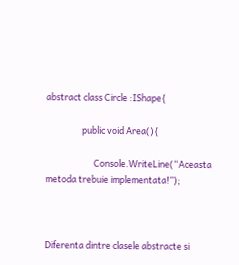abstract class Circle :IShape{

                  public void Area(){

                        Console.WriteLine(“Aceasta metoda trebuie implementata!”);



Diferenta dintre clasele abstracte si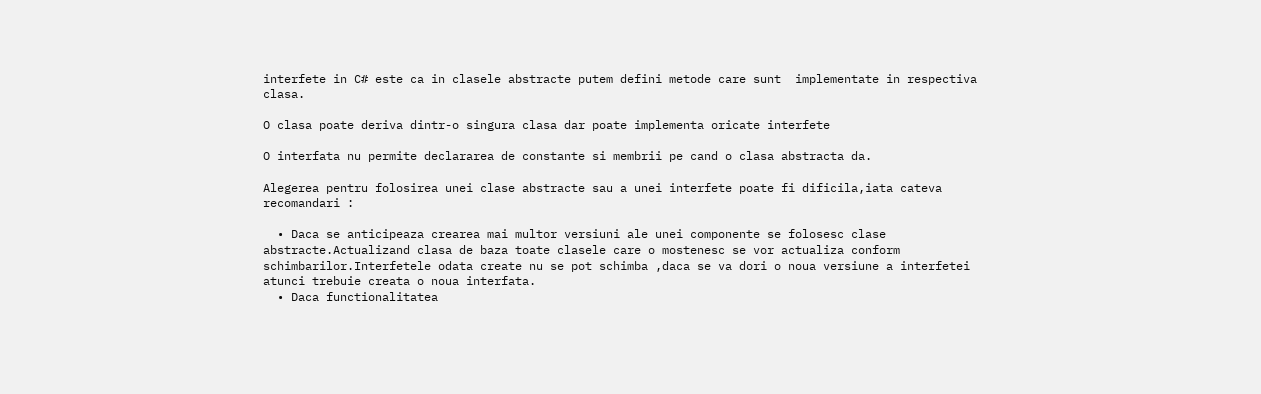interfete in C# este ca in clasele abstracte putem defini metode care sunt  implementate in respectiva clasa.

O clasa poate deriva dintr-o singura clasa dar poate implementa oricate interfete

O interfata nu permite declararea de constante si membrii pe cand o clasa abstracta da.

Alegerea pentru folosirea unei clase abstracte sau a unei interfete poate fi dificila,iata cateva recomandari :

  • Daca se anticipeaza crearea mai multor versiuni ale unei componente se folosesc clase abstracte.Actualizand clasa de baza toate clasele care o mostenesc se vor actualiza conform schimbarilor.Interfetele odata create nu se pot schimba ,daca se va dori o noua versiune a interfetei atunci trebuie creata o noua interfata.
  • Daca functionalitatea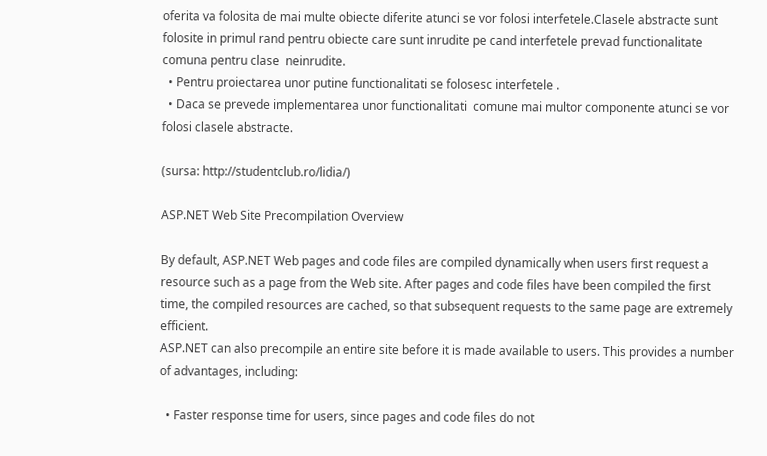oferita va folosita de mai multe obiecte diferite atunci se vor folosi interfetele.Clasele abstracte sunt folosite in primul rand pentru obiecte care sunt inrudite pe cand interfetele prevad functionalitate comuna pentru clase  neinrudite.
  • Pentru proiectarea unor putine functionalitati se folosesc interfetele .
  • Daca se prevede implementarea unor functionalitati  comune mai multor componente atunci se vor folosi clasele abstracte.

(sursa: http://studentclub.ro/lidia/)

ASP.NET Web Site Precompilation Overview

By default, ASP.NET Web pages and code files are compiled dynamically when users first request a resource such as a page from the Web site. After pages and code files have been compiled the first time, the compiled resources are cached, so that subsequent requests to the same page are extremely efficient.
ASP.NET can also precompile an entire site before it is made available to users. This provides a number of advantages, including:

  • Faster response time for users, since pages and code files do not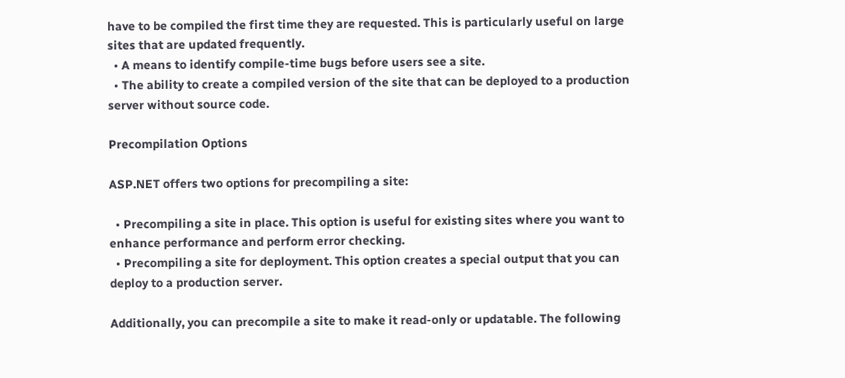have to be compiled the first time they are requested. This is particularly useful on large sites that are updated frequently.
  • A means to identify compile-time bugs before users see a site.
  • The ability to create a compiled version of the site that can be deployed to a production server without source code.

Precompilation Options

ASP.NET offers two options for precompiling a site:

  • Precompiling a site in place. This option is useful for existing sites where you want to enhance performance and perform error checking.
  • Precompiling a site for deployment. This option creates a special output that you can deploy to a production server.

Additionally, you can precompile a site to make it read-only or updatable. The following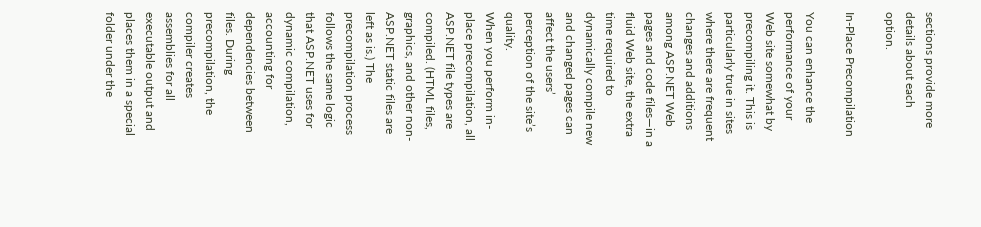sections provide more details about each option.

In-Place Precompilation

You can enhance the performance of your Web site somewhat by precompiling it. This is particularly true in sites where there are frequent changes and additions among ASP.NET Web pages and code files—in a fluid Web site, the extra time required to dynamically compile new and changed pages can affect the users’ perception of the site’s quality.
When you perform in-place precompilation, all ASP.NET file types are compiled. (HTML files, graphics, and other non-ASP.NET static files are left as is.) The precompilation process follows the same logic that ASP.NET uses for dynamic compilation, accounting for dependencies between files. During precompilation, the compiler creates assemblies for all executable output and places them in a special folder under the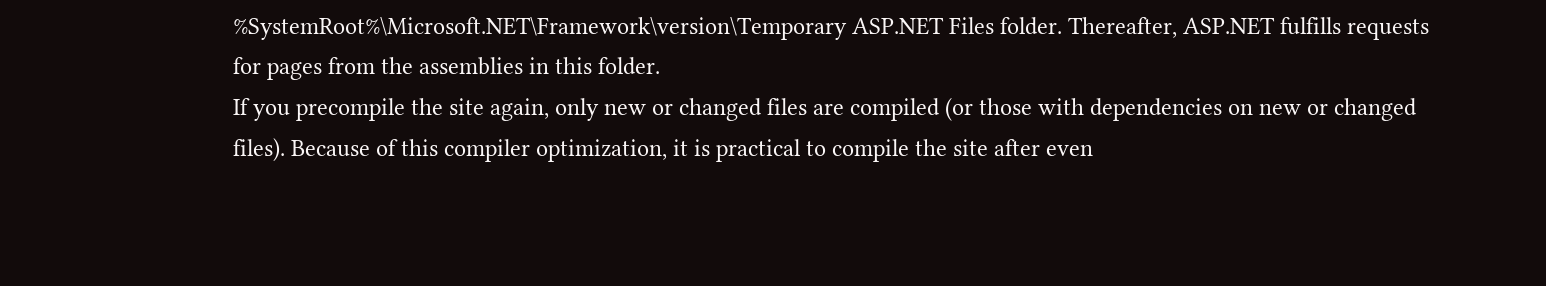%SystemRoot%\Microsoft.NET\Framework\version\Temporary ASP.NET Files folder. Thereafter, ASP.NET fulfills requests for pages from the assemblies in this folder.
If you precompile the site again, only new or changed files are compiled (or those with dependencies on new or changed files). Because of this compiler optimization, it is practical to compile the site after even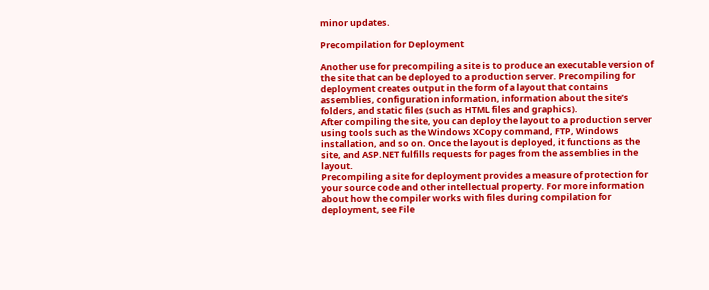minor updates.

Precompilation for Deployment

Another use for precompiling a site is to produce an executable version of the site that can be deployed to a production server. Precompiling for deployment creates output in the form of a layout that contains assemblies, configuration information, information about the site’s folders, and static files (such as HTML files and graphics).
After compiling the site, you can deploy the layout to a production server using tools such as the Windows XCopy command, FTP, Windows installation, and so on. Once the layout is deployed, it functions as the site, and ASP.NET fulfills requests for pages from the assemblies in the layout.
Precompiling a site for deployment provides a measure of protection for your source code and other intellectual property. For more information about how the compiler works with files during compilation for deployment, see File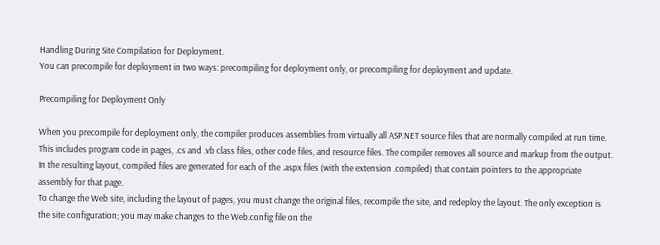Handling During Site Compilation for Deployment.
You can precompile for deployment in two ways: precompiling for deployment only, or precompiling for deployment and update.

Precompiling for Deployment Only

When you precompile for deployment only, the compiler produces assemblies from virtually all ASP.NET source files that are normally compiled at run time. This includes program code in pages, .cs and .vb class files, other code files, and resource files. The compiler removes all source and markup from the output. In the resulting layout, compiled files are generated for each of the .aspx files (with the extension .compiled) that contain pointers to the appropriate assembly for that page.
To change the Web site, including the layout of pages, you must change the original files, recompile the site, and redeploy the layout. The only exception is the site configuration; you may make changes to the Web.config file on the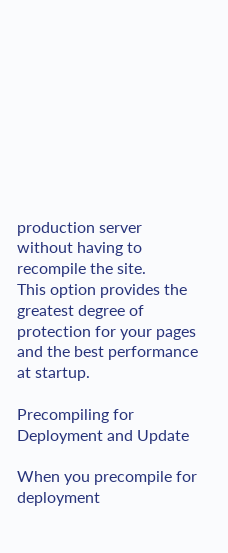production server without having to recompile the site.
This option provides the greatest degree of protection for your pages and the best performance at startup.

Precompiling for Deployment and Update

When you precompile for deployment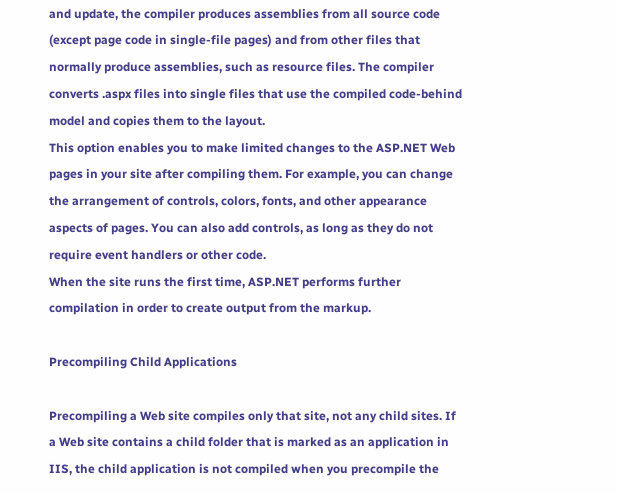and update, the compiler produces assemblies from all source code (except page code in single-file pages) and from other files that normally produce assemblies, such as resource files. The compiler converts .aspx files into single files that use the compiled code-behind model and copies them to the layout.
This option enables you to make limited changes to the ASP.NET Web pages in your site after compiling them. For example, you can change the arrangement of controls, colors, fonts, and other appearance aspects of pages. You can also add controls, as long as they do not require event handlers or other code.
When the site runs the first time, ASP.NET performs further compilation in order to create output from the markup.

Precompiling Child Applications

Precompiling a Web site compiles only that site, not any child sites. If a Web site contains a child folder that is marked as an application in IIS, the child application is not compiled when you precompile the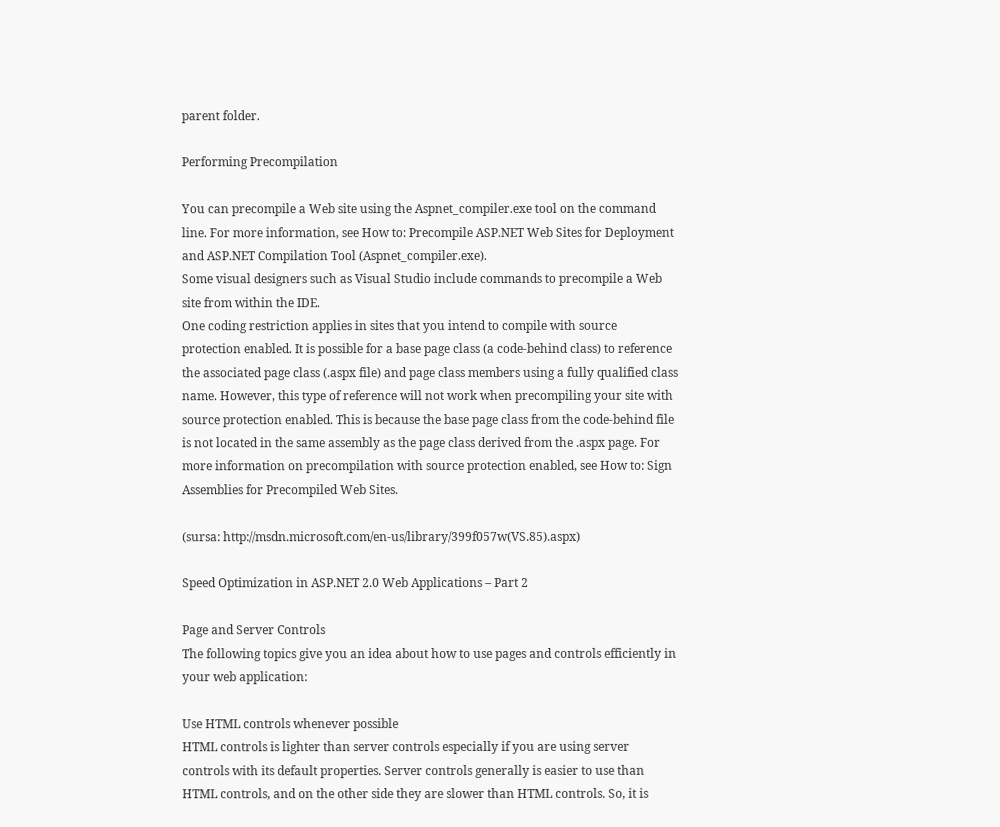parent folder.

Performing Precompilation

You can precompile a Web site using the Aspnet_compiler.exe tool on the command line. For more information, see How to: Precompile ASP.NET Web Sites for Deployment and ASP.NET Compilation Tool (Aspnet_compiler.exe).
Some visual designers such as Visual Studio include commands to precompile a Web site from within the IDE.
One coding restriction applies in sites that you intend to compile with source protection enabled. It is possible for a base page class (a code-behind class) to reference the associated page class (.aspx file) and page class members using a fully qualified class name. However, this type of reference will not work when precompiling your site with source protection enabled. This is because the base page class from the code-behind file is not located in the same assembly as the page class derived from the .aspx page. For more information on precompilation with source protection enabled, see How to: Sign Assemblies for Precompiled Web Sites.

(sursa: http://msdn.microsoft.com/en-us/library/399f057w(VS.85).aspx)

Speed Optimization in ASP.NET 2.0 Web Applications – Part 2

Page and Server Controls
The following topics give you an idea about how to use pages and controls efficiently in your web application:

Use HTML controls whenever possible
HTML controls is lighter than server controls especially if you are using server controls with its default properties. Server controls generally is easier to use than HTML controls, and on the other side they are slower than HTML controls. So, it is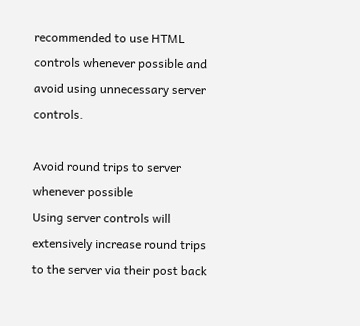recommended to use HTML controls whenever possible and avoid using unnecessary server controls.

Avoid round trips to server whenever possible
Using server controls will extensively increase round trips to the server via their post back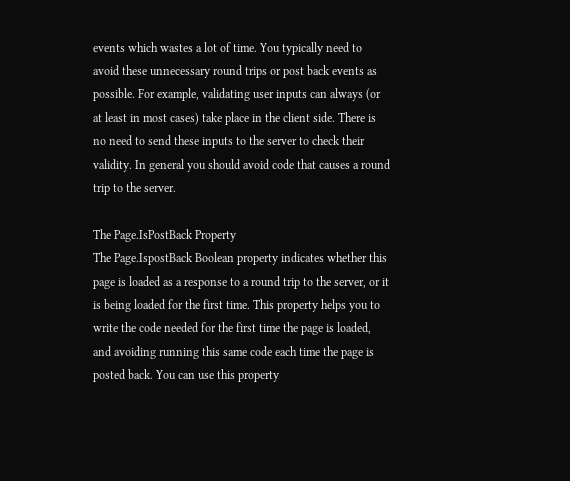events which wastes a lot of time. You typically need to avoid these unnecessary round trips or post back events as possible. For example, validating user inputs can always (or at least in most cases) take place in the client side. There is no need to send these inputs to the server to check their validity. In general you should avoid code that causes a round trip to the server.

The Page.IsPostBack Property
The Page.IspostBack Boolean property indicates whether this page is loaded as a response to a round trip to the server, or it is being loaded for the first time. This property helps you to write the code needed for the first time the page is loaded, and avoiding running this same code each time the page is posted back. You can use this property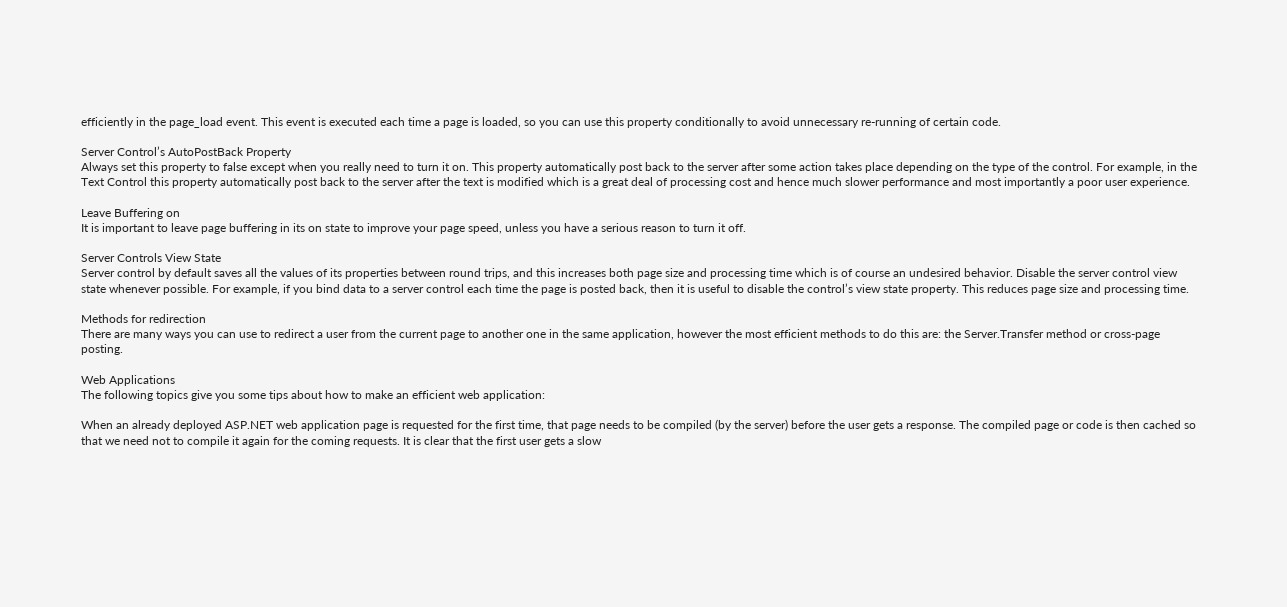efficiently in the page_load event. This event is executed each time a page is loaded, so you can use this property conditionally to avoid unnecessary re-running of certain code.

Server Control’s AutoPostBack Property
Always set this property to false except when you really need to turn it on. This property automatically post back to the server after some action takes place depending on the type of the control. For example, in the Text Control this property automatically post back to the server after the text is modified which is a great deal of processing cost and hence much slower performance and most importantly a poor user experience.

Leave Buffering on
It is important to leave page buffering in its on state to improve your page speed, unless you have a serious reason to turn it off.

Server Controls View State
Server control by default saves all the values of its properties between round trips, and this increases both page size and processing time which is of course an undesired behavior. Disable the server control view state whenever possible. For example, if you bind data to a server control each time the page is posted back, then it is useful to disable the control’s view state property. This reduces page size and processing time.

Methods for redirection
There are many ways you can use to redirect a user from the current page to another one in the same application, however the most efficient methods to do this are: the Server.Transfer method or cross-page posting.

Web Applications
The following topics give you some tips about how to make an efficient web application:

When an already deployed ASP.NET web application page is requested for the first time, that page needs to be compiled (by the server) before the user gets a response. The compiled page or code is then cached so that we need not to compile it again for the coming requests. It is clear that the first user gets a slow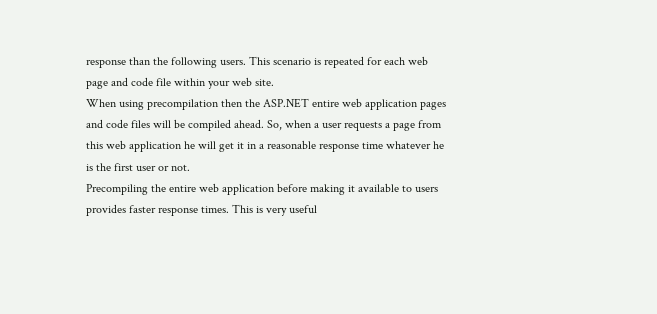response than the following users. This scenario is repeated for each web page and code file within your web site.
When using precompilation then the ASP.NET entire web application pages and code files will be compiled ahead. So, when a user requests a page from this web application he will get it in a reasonable response time whatever he is the first user or not.
Precompiling the entire web application before making it available to users provides faster response times. This is very useful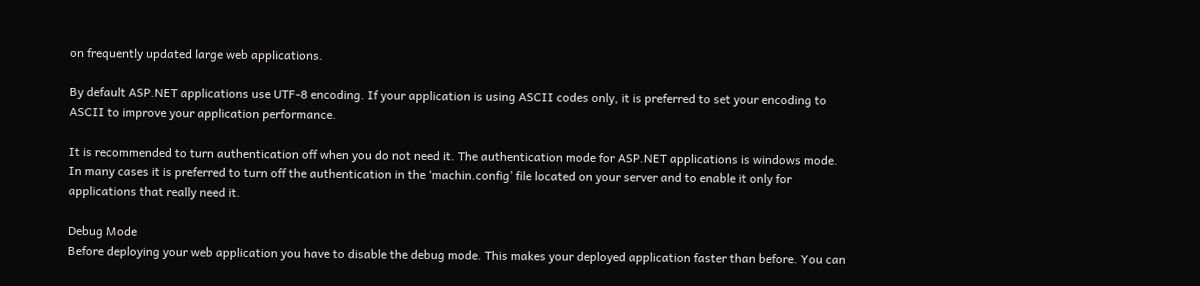on frequently updated large web applications.

By default ASP.NET applications use UTF-8 encoding. If your application is using ASCII codes only, it is preferred to set your encoding to ASCII to improve your application performance.

It is recommended to turn authentication off when you do not need it. The authentication mode for ASP.NET applications is windows mode. In many cases it is preferred to turn off the authentication in the ‘machin.config’ file located on your server and to enable it only for applications that really need it.

Debug Mode
Before deploying your web application you have to disable the debug mode. This makes your deployed application faster than before. You can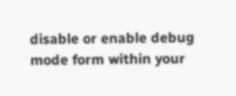disable or enable debug mode form within your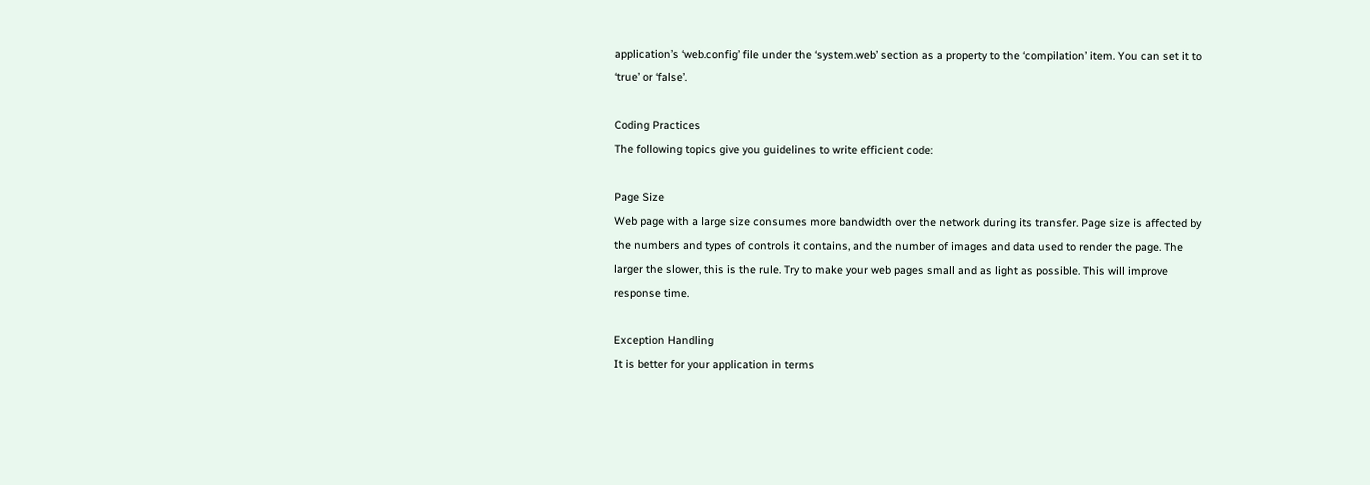application’s ‘web.config’ file under the ‘system.web’ section as a property to the ‘compilation’ item. You can set it to ‘true’ or ‘false’.

Coding Practices
The following topics give you guidelines to write efficient code:

Page Size
Web page with a large size consumes more bandwidth over the network during its transfer. Page size is affected by the numbers and types of controls it contains, and the number of images and data used to render the page. The larger the slower, this is the rule. Try to make your web pages small and as light as possible. This will improve response time.

Exception Handling
It is better for your application in terms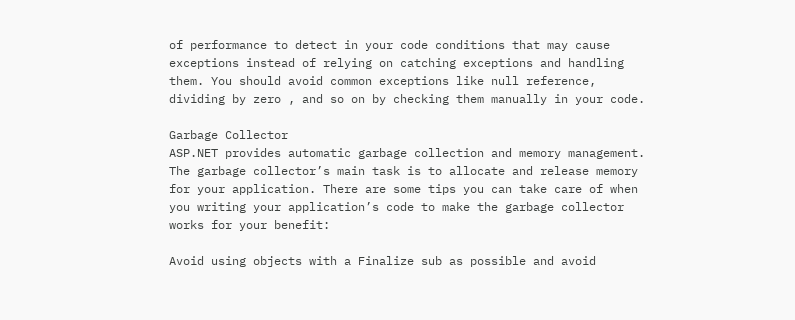of performance to detect in your code conditions that may cause exceptions instead of relying on catching exceptions and handling them. You should avoid common exceptions like null reference, dividing by zero , and so on by checking them manually in your code.

Garbage Collector
ASP.NET provides automatic garbage collection and memory management. The garbage collector’s main task is to allocate and release memory for your application. There are some tips you can take care of when you writing your application’s code to make the garbage collector works for your benefit:

Avoid using objects with a Finalize sub as possible and avoid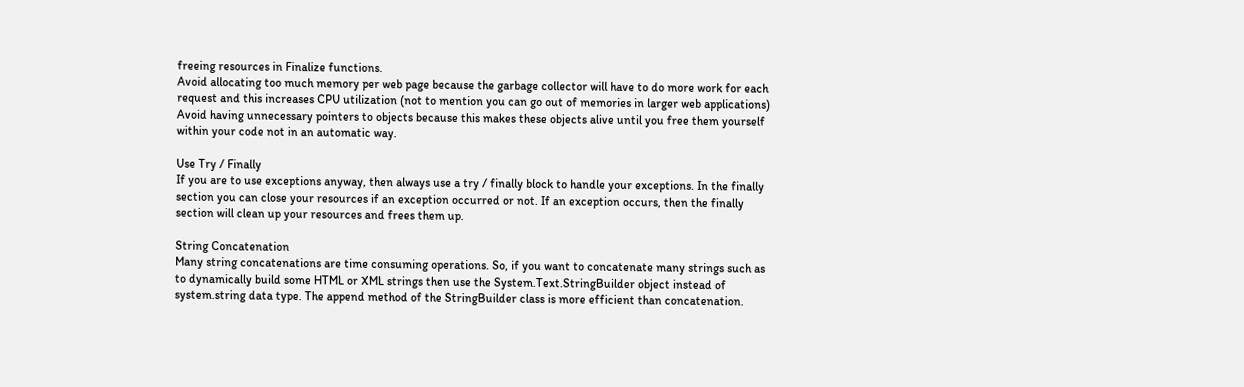freeing resources in Finalize functions.
Avoid allocating too much memory per web page because the garbage collector will have to do more work for each request and this increases CPU utilization (not to mention you can go out of memories in larger web applications)
Avoid having unnecessary pointers to objects because this makes these objects alive until you free them yourself within your code not in an automatic way.

Use Try / Finally
If you are to use exceptions anyway, then always use a try / finally block to handle your exceptions. In the finally section you can close your resources if an exception occurred or not. If an exception occurs, then the finally section will clean up your resources and frees them up.

String Concatenation
Many string concatenations are time consuming operations. So, if you want to concatenate many strings such as to dynamically build some HTML or XML strings then use the System.Text.StringBuilder object instead of system.string data type. The append method of the StringBuilder class is more efficient than concatenation.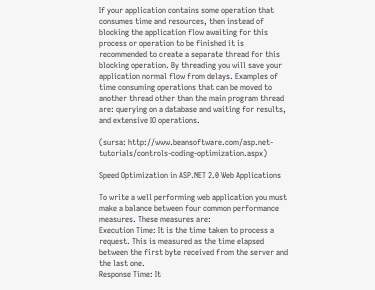If your application contains some operation that consumes time and resources, then instead of blocking the application flow awaiting for this process or operation to be finished it is recommended to create a separate thread for this blocking operation. By threading you will save your application normal flow from delays. Examples of time consuming operations that can be moved to another thread other than the main program thread are: querying on a database and waiting for results, and extensive IO operations.

(sursa: http://www.beansoftware.com/asp.net-tutorials/controls-coding-optimization.aspx)

Speed Optimization in ASP.NET 2.0 Web Applications

To write a well performing web application you must make a balance between four common performance measures. These measures are:
Execution Time: It is the time taken to process a request. This is measured as the time elapsed between the first byte received from the server and the last one.
Response Time: It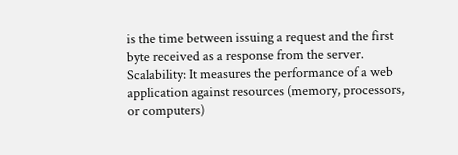is the time between issuing a request and the first byte received as a response from the server.
Scalability: It measures the performance of a web application against resources (memory, processors, or computers)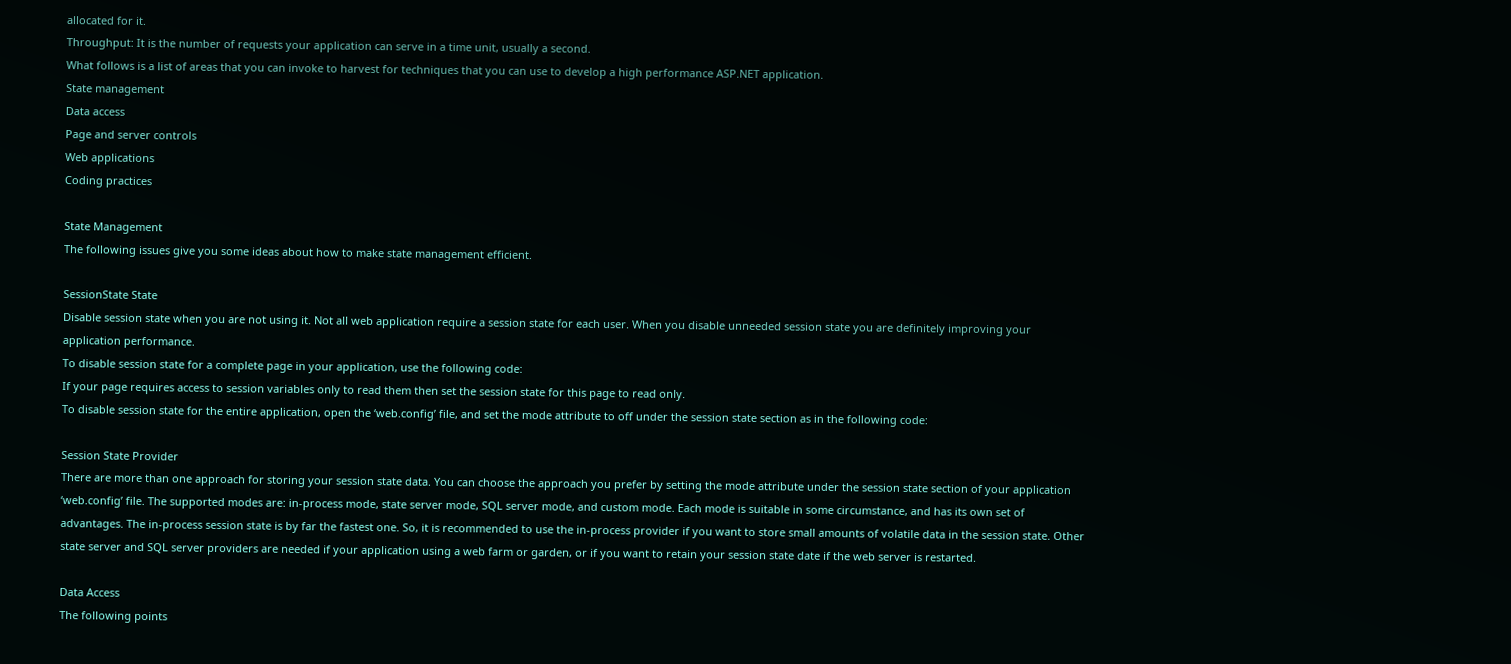allocated for it.
Throughput: It is the number of requests your application can serve in a time unit, usually a second.
What follows is a list of areas that you can invoke to harvest for techniques that you can use to develop a high performance ASP.NET application.
State management
Data access
Page and server controls
Web applications
Coding practices

State Management
The following issues give you some ideas about how to make state management efficient.

SessionState State
Disable session state when you are not using it. Not all web application require a session state for each user. When you disable unneeded session state you are definitely improving your application performance.
To disable session state for a complete page in your application, use the following code:
If your page requires access to session variables only to read them then set the session state for this page to read only.
To disable session state for the entire application, open the ‘web.config’ file, and set the mode attribute to off under the session state section as in the following code:

Session State Provider
There are more than one approach for storing your session state data. You can choose the approach you prefer by setting the mode attribute under the session state section of your application ‘web.config’ file. The supported modes are: in-process mode, state server mode, SQL server mode, and custom mode. Each mode is suitable in some circumstance, and has its own set of advantages. The in-process session state is by far the fastest one. So, it is recommended to use the in-process provider if you want to store small amounts of volatile data in the session state. Other state server and SQL server providers are needed if your application using a web farm or garden, or if you want to retain your session state date if the web server is restarted.

Data Access
The following points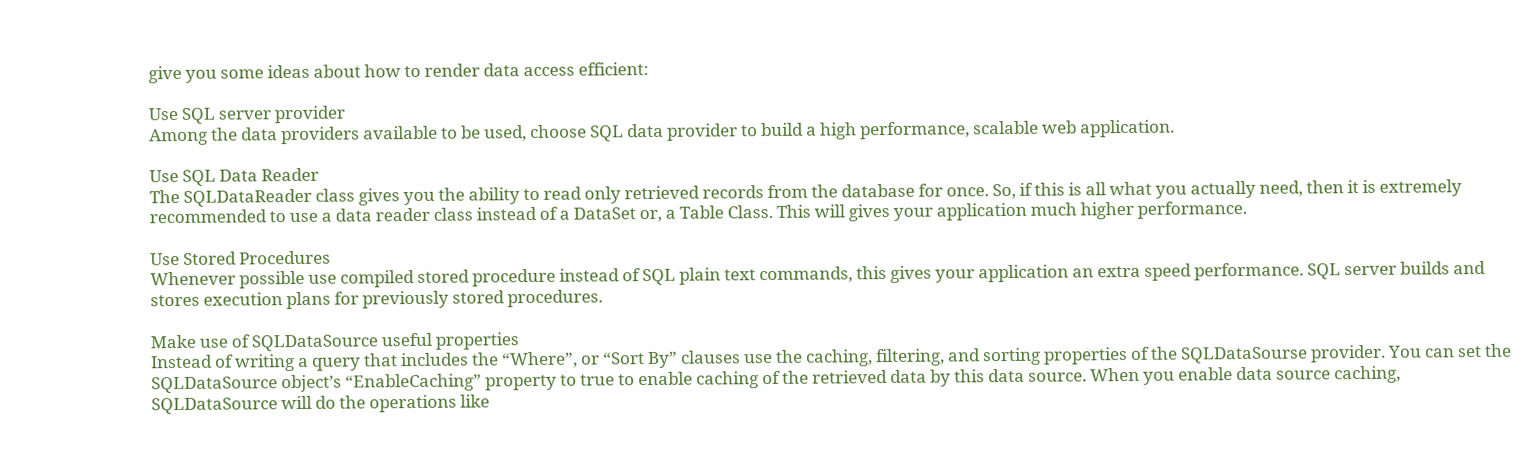give you some ideas about how to render data access efficient:

Use SQL server provider
Among the data providers available to be used, choose SQL data provider to build a high performance, scalable web application.

Use SQL Data Reader
The SQLDataReader class gives you the ability to read only retrieved records from the database for once. So, if this is all what you actually need, then it is extremely recommended to use a data reader class instead of a DataSet or, a Table Class. This will gives your application much higher performance.

Use Stored Procedures
Whenever possible use compiled stored procedure instead of SQL plain text commands, this gives your application an extra speed performance. SQL server builds and stores execution plans for previously stored procedures.

Make use of SQLDataSource useful properties
Instead of writing a query that includes the “Where”, or “Sort By” clauses use the caching, filtering, and sorting properties of the SQLDataSourse provider. You can set the SQLDataSource object’s “EnableCaching” property to true to enable caching of the retrieved data by this data source. When you enable data source caching, SQLDataSource will do the operations like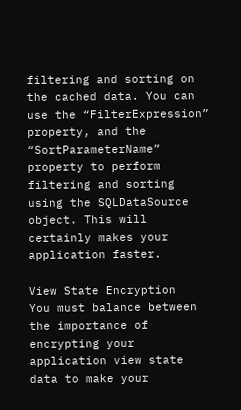filtering and sorting on the cached data. You can use the “FilterExpression” property, and the “SortParameterName” property to perform filtering and sorting using the SQLDataSource object. This will certainly makes your application faster.

View State Encryption
You must balance between the importance of encrypting your application view state data to make your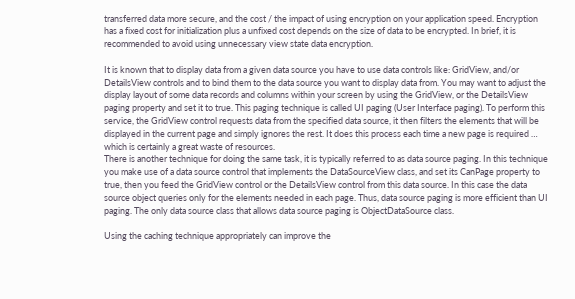transferred data more secure, and the cost / the impact of using encryption on your application speed. Encryption has a fixed cost for initialization plus a unfixed cost depends on the size of data to be encrypted. In brief, it is recommended to avoid using unnecessary view state data encryption.

It is known that to display data from a given data source you have to use data controls like: GridView, and/or DetailsView controls and to bind them to the data source you want to display data from. You may want to adjust the display layout of some data records and columns within your screen by using the GridView, or the DetailsView paging property and set it to true. This paging technique is called UI paging (User Interface paging). To perform this service, the GridView control requests data from the specified data source, it then filters the elements that will be displayed in the current page and simply ignores the rest. It does this process each time a new page is required … which is certainly a great waste of resources.
There is another technique for doing the same task, it is typically referred to as data source paging. In this technique you make use of a data source control that implements the DataSourceView class, and set its CanPage property to true, then you feed the GridView control or the DetailsView control from this data source. In this case the data source object queries only for the elements needed in each page. Thus, data source paging is more efficient than UI paging. The only data source class that allows data source paging is ObjectDataSource class.

Using the caching technique appropriately can improve the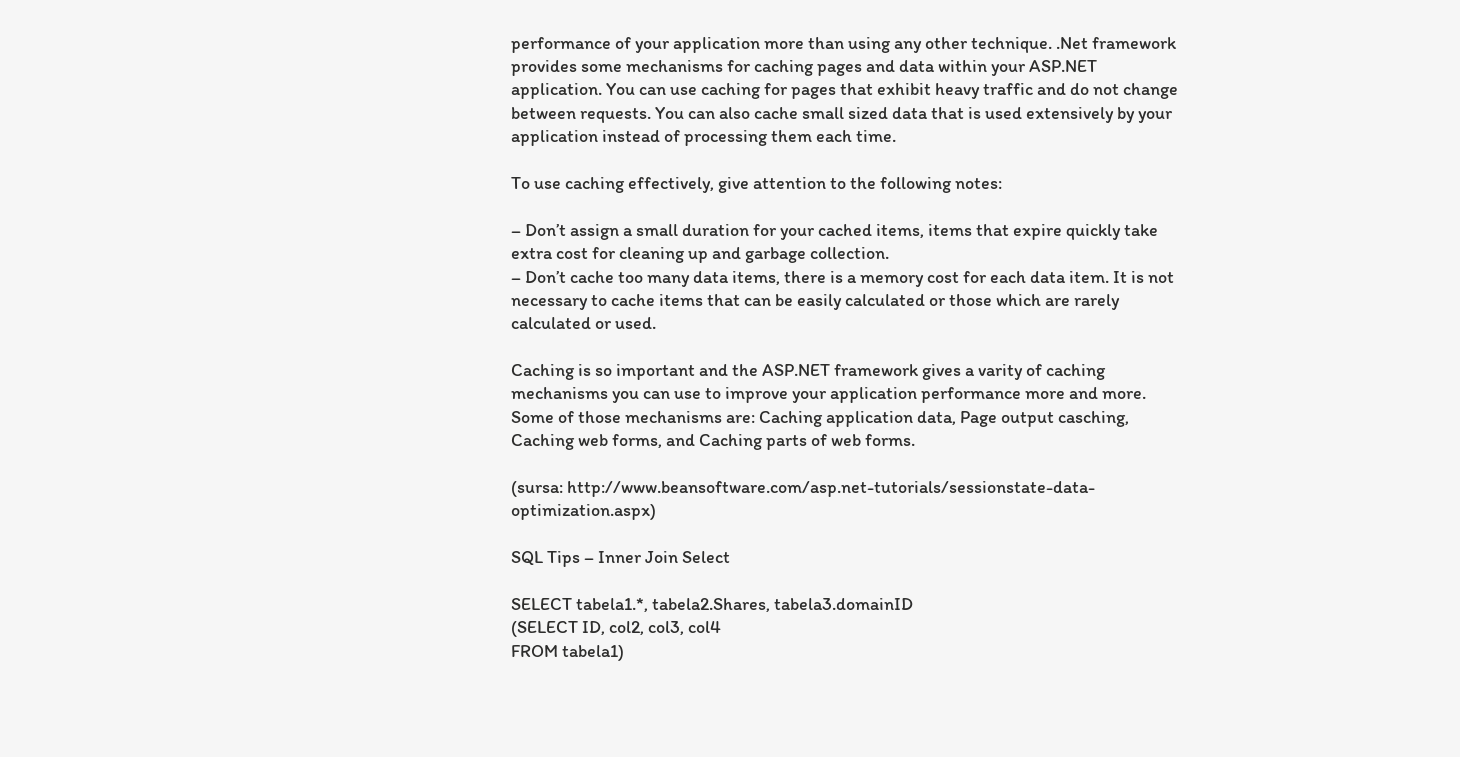performance of your application more than using any other technique. .Net framework provides some mechanisms for caching pages and data within your ASP.NET application. You can use caching for pages that exhibit heavy traffic and do not change between requests. You can also cache small sized data that is used extensively by your application instead of processing them each time.

To use caching effectively, give attention to the following notes:

– Don’t assign a small duration for your cached items, items that expire quickly take extra cost for cleaning up and garbage collection.
– Don’t cache too many data items, there is a memory cost for each data item. It is not necessary to cache items that can be easily calculated or those which are rarely calculated or used.

Caching is so important and the ASP.NET framework gives a varity of caching mechanisms you can use to improve your application performance more and more. Some of those mechanisms are: Caching application data, Page output casching, Caching web forms, and Caching parts of web forms.

(sursa: http://www.beansoftware.com/asp.net-tutorials/sessionstate-data-optimization.aspx)

SQL Tips – Inner Join Select

SELECT tabela1.*, tabela2.Shares, tabela3.domainID
(SELECT ID, col2, col3, col4
FROM tabela1)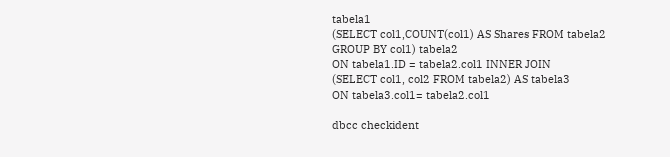tabela1
(SELECT col1,COUNT(col1) AS Shares FROM tabela2
GROUP BY col1) tabela2
ON tabela1.ID = tabela2.col1 INNER JOIN
(SELECT col1, col2 FROM tabela2) AS tabela3
ON tabela3.col1= tabela2.col1

dbcc checkident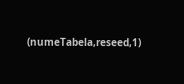(numeTabela,reseed,1)